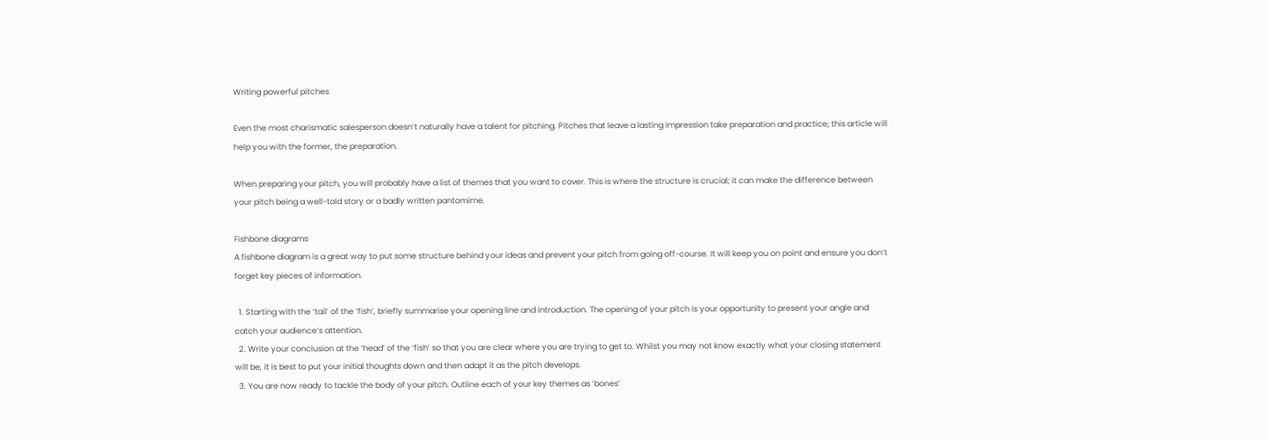Writing powerful pitches

Even the most charismatic salesperson doesn’t naturally have a talent for pitching. Pitches that leave a lasting impression take preparation and practice; this article will help you with the former, the preparation.

When preparing your pitch, you will probably have a list of themes that you want to cover. This is where the structure is crucial; it can make the difference between your pitch being a well-told story or a badly written pantomime.

Fishbone diagrams
A fishbone diagram is a great way to put some structure behind your ideas and prevent your pitch from going off-course. It will keep you on point and ensure you don’t forget key pieces of information.

  1. Starting with the ‘tail’ of the ‘fish’, briefly summarise your opening line and introduction. The opening of your pitch is your opportunity to present your angle and catch your audience’s attention.
  2. Write your conclusion at the ‘head’ of the ‘fish’ so that you are clear where you are trying to get to. Whilst you may not know exactly what your closing statement will be, it is best to put your initial thoughts down and then adapt it as the pitch develops.
  3. You are now ready to tackle the body of your pitch. Outline each of your key themes as ‘bones’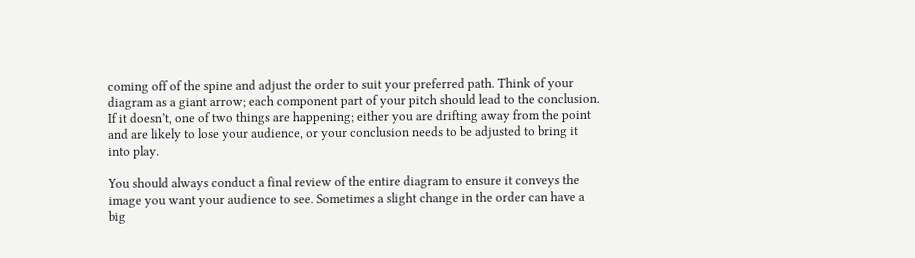coming off of the spine and adjust the order to suit your preferred path. Think of your diagram as a giant arrow; each component part of your pitch should lead to the conclusion. If it doesn’t, one of two things are happening; either you are drifting away from the point and are likely to lose your audience, or your conclusion needs to be adjusted to bring it into play.

You should always conduct a final review of the entire diagram to ensure it conveys the image you want your audience to see. Sometimes a slight change in the order can have a big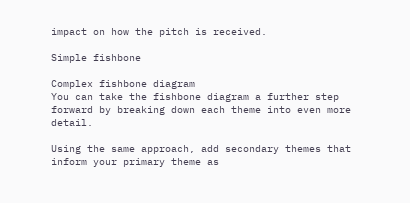impact on how the pitch is received.

Simple fishbone

Complex fishbone diagram
You can take the fishbone diagram a further step forward by breaking down each theme into even more detail.

Using the same approach, add secondary themes that inform your primary theme as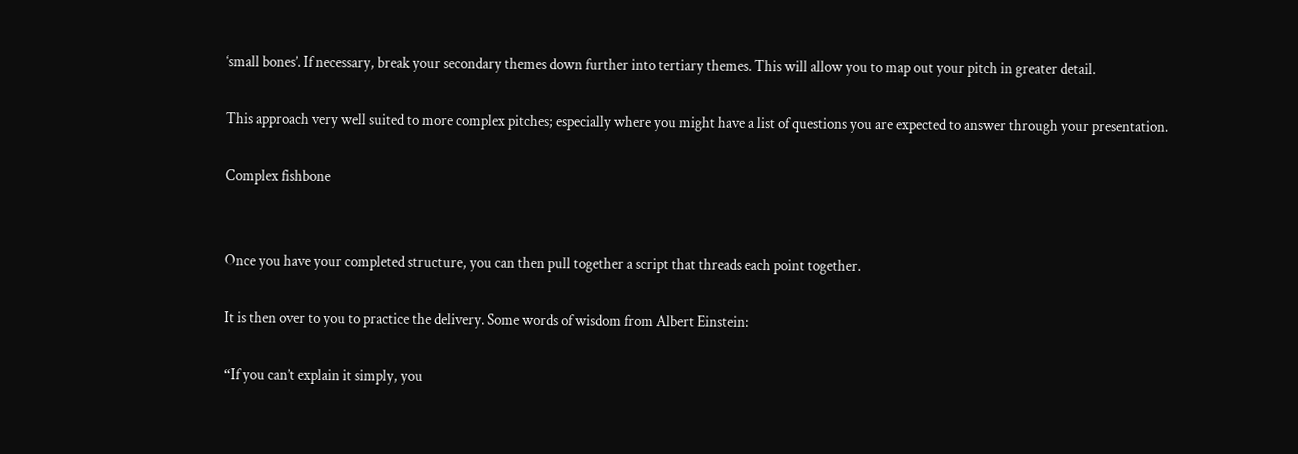‘small bones’. If necessary, break your secondary themes down further into tertiary themes. This will allow you to map out your pitch in greater detail.

This approach very well suited to more complex pitches; especially where you might have a list of questions you are expected to answer through your presentation.

Complex fishbone


Once you have your completed structure, you can then pull together a script that threads each point together.

It is then over to you to practice the delivery. Some words of wisdom from Albert Einstein:

“If you can’t explain it simply, you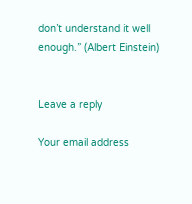don’t understand it well enough.” (Albert Einstein)


Leave a reply

Your email address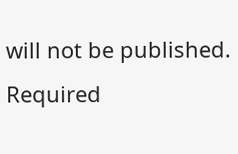will not be published. Required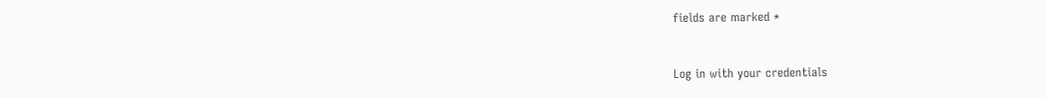fields are marked *


Log in with your credentials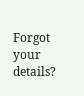Forgot your details?